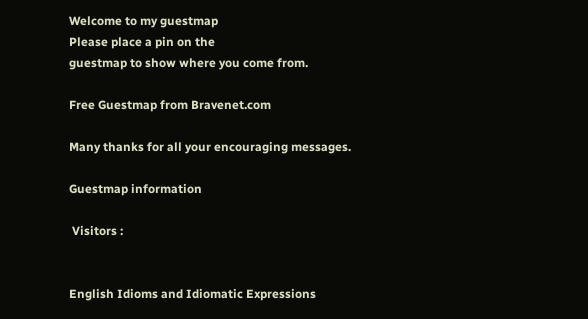Welcome to my guestmap
Please place a pin on the
guestmap to show where you come from.

Free Guestmap from Bravenet.com

Many thanks for all your encouraging messages.

Guestmap information

 Visitors :


English Idioms and Idiomatic Expressions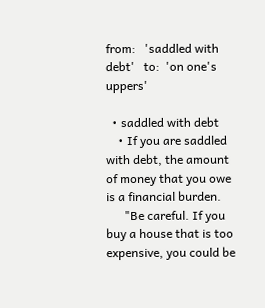from:   'saddled with debt'   to:  'on one's uppers'

  • saddled with debt
    • If you are saddled with debt, the amount of money that you owe is a financial burden.
      "Be careful. If you buy a house that is too expensive, you could be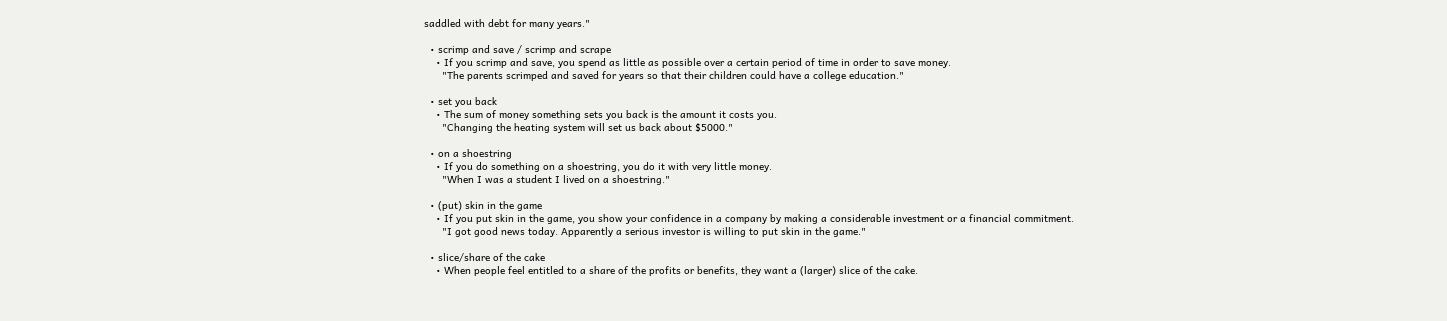saddled with debt for many years."

  • scrimp and save / scrimp and scrape
    • If you scrimp and save, you spend as little as possible over a certain period of time in order to save money.
      "The parents scrimped and saved for years so that their children could have a college education."

  • set you back
    • The sum of money something sets you back is the amount it costs you.
      "Changing the heating system will set us back about $5000."

  • on a shoestring
    • If you do something on a shoestring, you do it with very little money.
      "When I was a student I lived on a shoestring."

  • (put) skin in the game
    • If you put skin in the game, you show your confidence in a company by making a considerable investment or a financial commitment.
      "I got good news today. Apparently a serious investor is willing to put skin in the game."

  • slice/share of the cake
    • When people feel entitled to a share of the profits or benefits, they want a (larger) slice of the cake.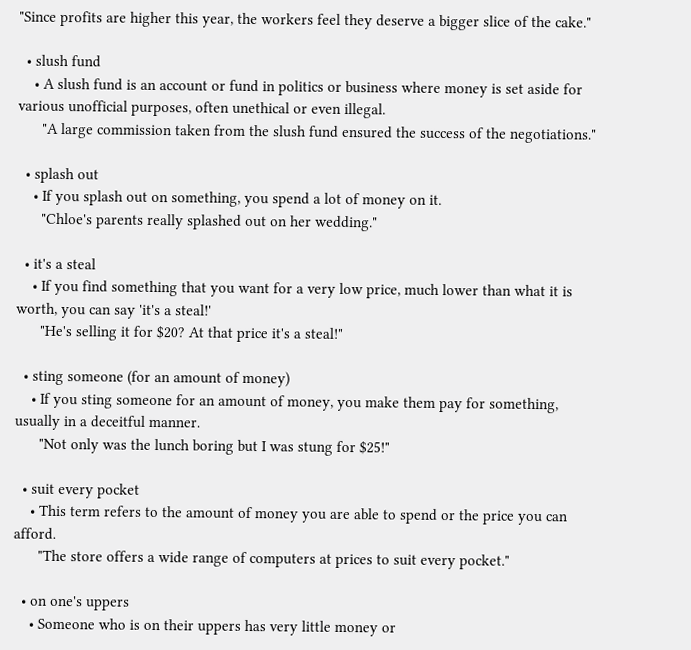"Since profits are higher this year, the workers feel they deserve a bigger slice of the cake."

  • slush fund
    • A slush fund is an account or fund in politics or business where money is set aside for various unofficial purposes, often unethical or even illegal.
      "A large commission taken from the slush fund ensured the success of the negotiations."

  • splash out
    • If you splash out on something, you spend a lot of money on it.
      "Chloe's parents really splashed out on her wedding."

  • it's a steal
    • If you find something that you want for a very low price, much lower than what it is worth, you can say 'it's a steal!'
      "He's selling it for $20? At that price it's a steal!"

  • sting someone (for an amount of money)
    • If you sting someone for an amount of money, you make them pay for something, usually in a deceitful manner.
      "Not only was the lunch boring but I was stung for $25!"

  • suit every pocket
    • This term refers to the amount of money you are able to spend or the price you can afford.
      "The store offers a wide range of computers at prices to suit every pocket."

  • on one's uppers
    • Someone who is on their uppers has very little money or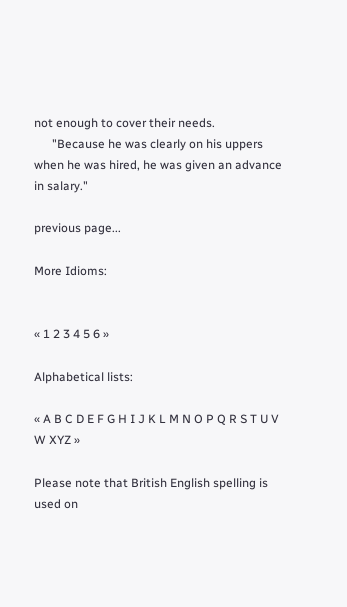not enough to cover their needs.
      "Because he was clearly on his uppers when he was hired, he was given an advance in salary."

previous page...

More Idioms:


« 1 2 3 4 5 6 »

Alphabetical lists:

« A B C D E F G H I J K L M N O P Q R S T U V W XYZ »

Please note that British English spelling is used on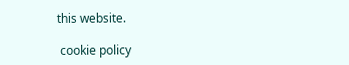this website.

 cookie policy